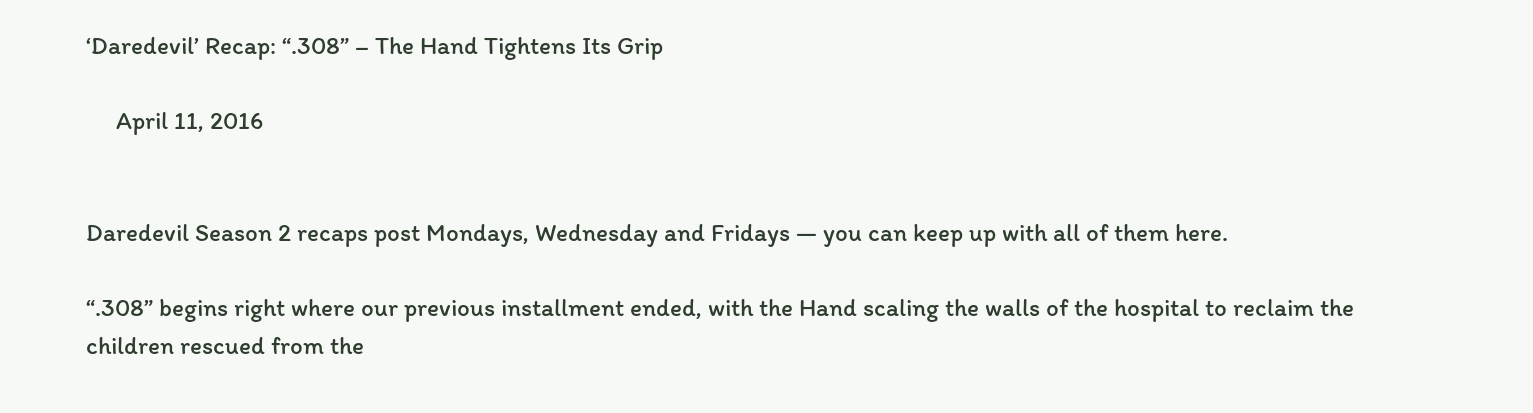‘Daredevil’ Recap: “.308” – The Hand Tightens Its Grip

     April 11, 2016


Daredevil Season 2 recaps post Mondays, Wednesday and Fridays — you can keep up with all of them here.

“.308” begins right where our previous installment ended, with the Hand scaling the walls of the hospital to reclaim the children rescued from the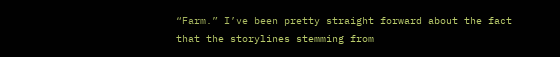“Farm.” I’ve been pretty straight forward about the fact that the storylines stemming from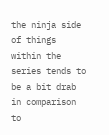the ninja side of things within the series tends to be a bit drab in comparison to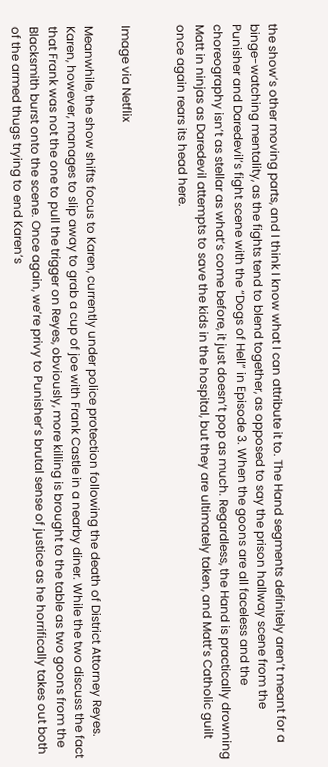the show’s other moving parts, and I think I know what I can attribute it to. The Hand segments definitely aren’t meant for a binge-watching mentality, as the fights tend to blend together, as opposed to say the prison hallway scene from the Punisher and Daredevil’s fight scene with the “Dogs of Hell” in Episode 3. When the goons are all faceless and the choreography isn’t as stellar as what’s come before, it just doesn’t pop as much. Regardless, the Hand is practically drowning Matt in ninjas as Daredevil attempts to save the kids in the hospital, but they are ultimately taken, and Matt’s Catholic guilt once again rears its head here.


Image via Netflix

Meanwhile, the show shifts focus to Karen, currently under police protection following the death of District Attorney Reyes. Karen, however, manages to slip away to grab a cup of joe with Frank Castle in a nearby diner. While the two discuss the fact that Frank was not the one to pull the trigger on Reyes, obviously, more killing is brought to the table as two goons from the Blacksmith burst onto the scene. Once again, we’re privy to Punisher’s brutal sense of justice as he horrifically takes out both of the armed thugs trying to end Karen’s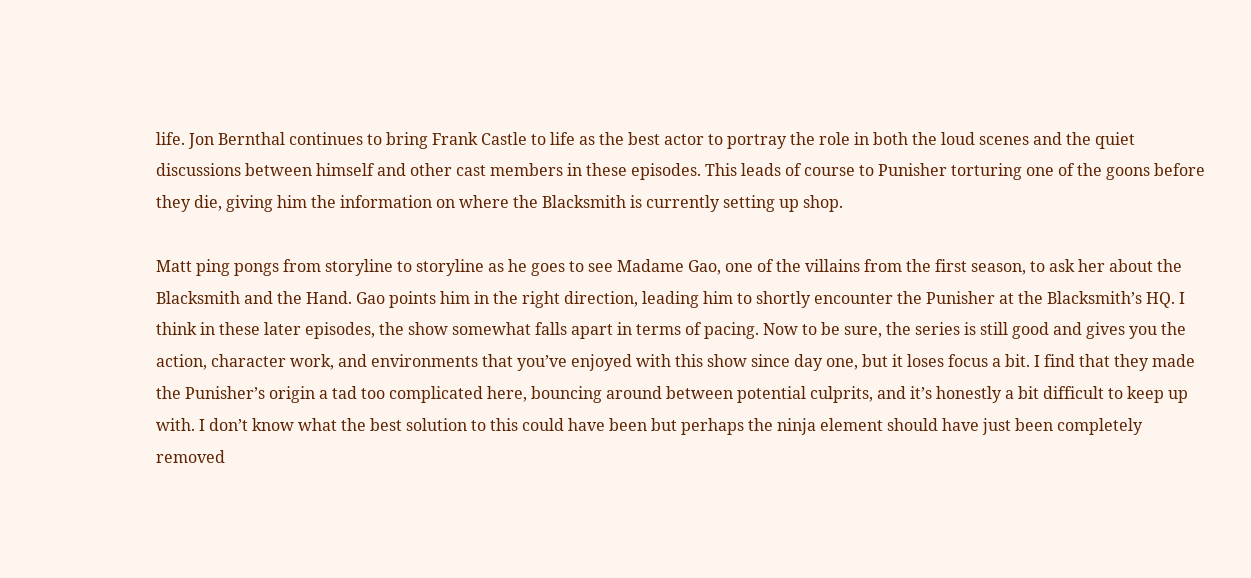life. Jon Bernthal continues to bring Frank Castle to life as the best actor to portray the role in both the loud scenes and the quiet discussions between himself and other cast members in these episodes. This leads of course to Punisher torturing one of the goons before they die, giving him the information on where the Blacksmith is currently setting up shop.

Matt ping pongs from storyline to storyline as he goes to see Madame Gao, one of the villains from the first season, to ask her about the Blacksmith and the Hand. Gao points him in the right direction, leading him to shortly encounter the Punisher at the Blacksmith’s HQ. I think in these later episodes, the show somewhat falls apart in terms of pacing. Now to be sure, the series is still good and gives you the action, character work, and environments that you’ve enjoyed with this show since day one, but it loses focus a bit. I find that they made the Punisher’s origin a tad too complicated here, bouncing around between potential culprits, and it’s honestly a bit difficult to keep up with. I don’t know what the best solution to this could have been but perhaps the ninja element should have just been completely removed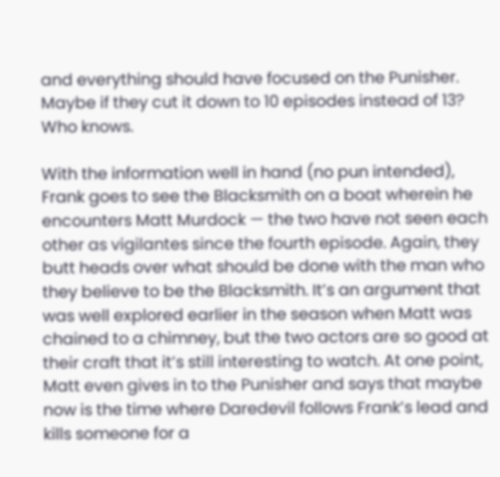and everything should have focused on the Punisher. Maybe if they cut it down to 10 episodes instead of 13? Who knows.

With the information well in hand (no pun intended), Frank goes to see the Blacksmith on a boat wherein he encounters Matt Murdock — the two have not seen each other as vigilantes since the fourth episode. Again, they butt heads over what should be done with the man who they believe to be the Blacksmith. It’s an argument that was well explored earlier in the season when Matt was chained to a chimney, but the two actors are so good at their craft that it’s still interesting to watch. At one point, Matt even gives in to the Punisher and says that maybe now is the time where Daredevil follows Frank’s lead and kills someone for a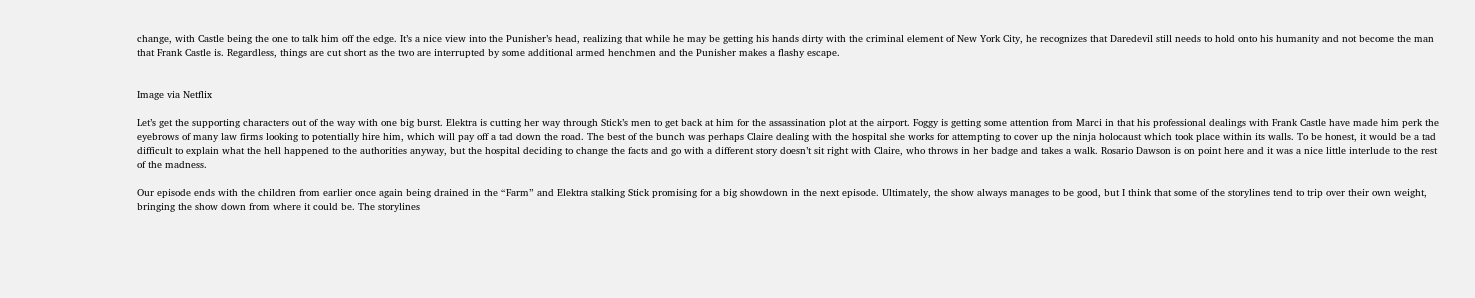change, with Castle being the one to talk him off the edge. It’s a nice view into the Punisher’s head, realizing that while he may be getting his hands dirty with the criminal element of New York City, he recognizes that Daredevil still needs to hold onto his humanity and not become the man that Frank Castle is. Regardless, things are cut short as the two are interrupted by some additional armed henchmen and the Punisher makes a flashy escape.


Image via Netflix

Let’s get the supporting characters out of the way with one big burst. Elektra is cutting her way through Stick’s men to get back at him for the assassination plot at the airport. Foggy is getting some attention from Marci in that his professional dealings with Frank Castle have made him perk the eyebrows of many law firms looking to potentially hire him, which will pay off a tad down the road. The best of the bunch was perhaps Claire dealing with the hospital she works for attempting to cover up the ninja holocaust which took place within its walls. To be honest, it would be a tad difficult to explain what the hell happened to the authorities anyway, but the hospital deciding to change the facts and go with a different story doesn’t sit right with Claire, who throws in her badge and takes a walk. Rosario Dawson is on point here and it was a nice little interlude to the rest of the madness.

Our episode ends with the children from earlier once again being drained in the “Farm” and Elektra stalking Stick promising for a big showdown in the next episode. Ultimately, the show always manages to be good, but I think that some of the storylines tend to trip over their own weight, bringing the show down from where it could be. The storylines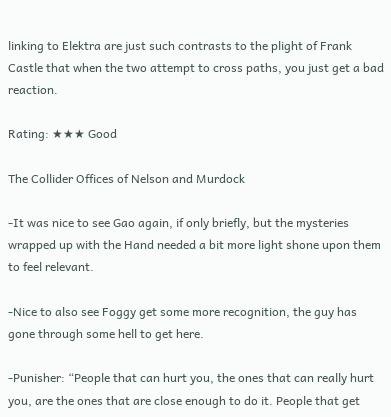linking to Elektra are just such contrasts to the plight of Frank Castle that when the two attempt to cross paths, you just get a bad reaction.

Rating: ★★★ Good

The Collider Offices of Nelson and Murdock

-It was nice to see Gao again, if only briefly, but the mysteries wrapped up with the Hand needed a bit more light shone upon them to feel relevant.

-Nice to also see Foggy get some more recognition, the guy has gone through some hell to get here.

-Punisher: “People that can hurt you, the ones that can really hurt you, are the ones that are close enough to do it. People that get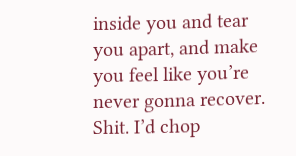inside you and tear you apart, and make you feel like you’re never gonna recover. Shit. I’d chop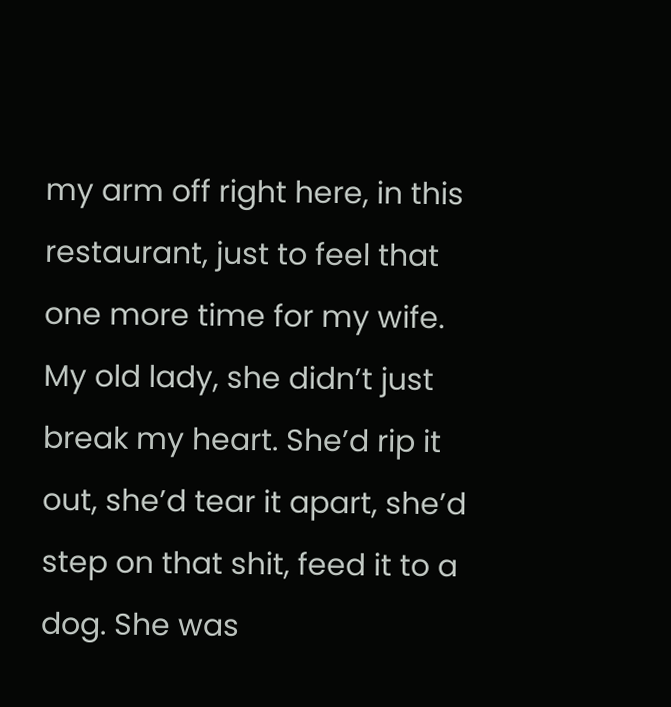my arm off right here, in this restaurant, just to feel that one more time for my wife. My old lady, she didn’t just break my heart. She’d rip it out, she’d tear it apart, she’d step on that shit, feed it to a dog. She was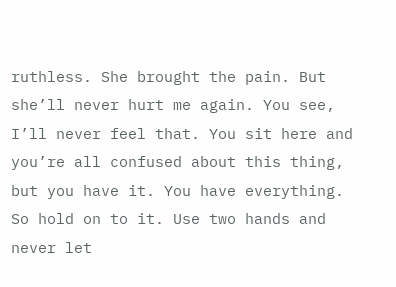ruthless. She brought the pain. But she’ll never hurt me again. You see, I’ll never feel that. You sit here and you’re all confused about this thing, but you have it. You have everything. So hold on to it. Use two hands and never let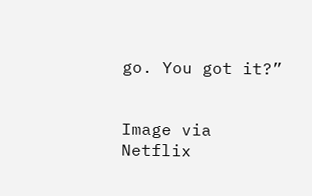go. You got it?”


Image via Netflix